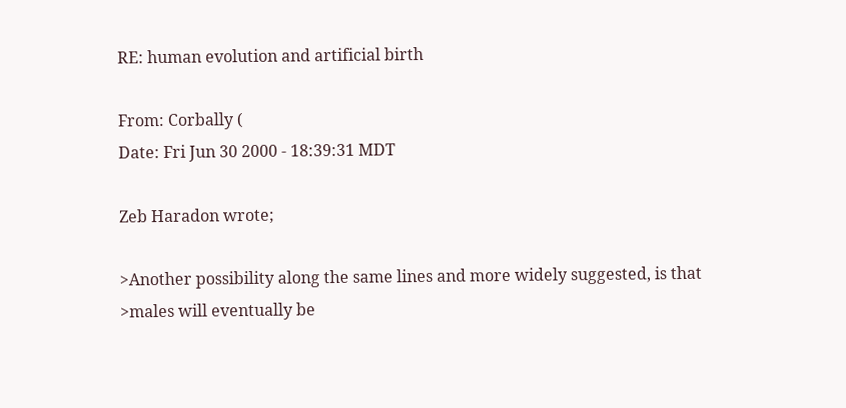RE: human evolution and artificial birth

From: Corbally (
Date: Fri Jun 30 2000 - 18:39:31 MDT

Zeb Haradon wrote;

>Another possibility along the same lines and more widely suggested, is that
>males will eventually be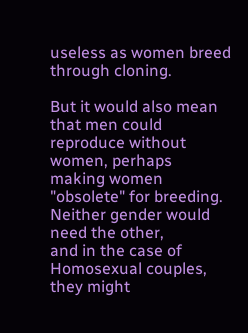useless as women breed through cloning.

But it would also mean that men could reproduce without women, perhaps
making women "obsolete" for breeding. Neither gender would need the other,
and in the case of Homosexual couples, they might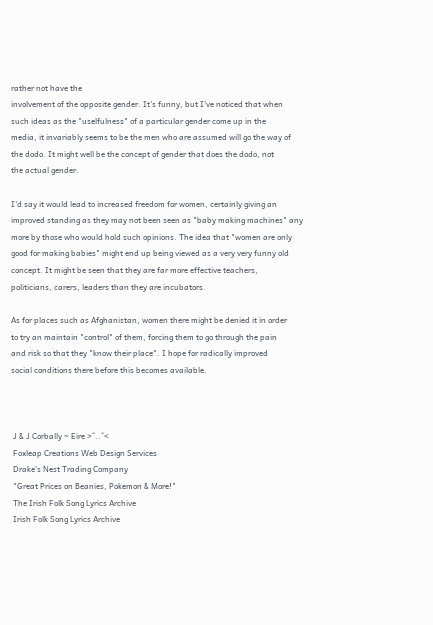rather not have the
involvement of the opposite gender. It's funny, but I've noticed that when
such ideas as the "uselfulness" of a particular gender come up in the
media, it invariably seems to be the men who are assumed will go the way of
the dodo. It might well be the concept of gender that does the dodo, not
the actual gender.

I'd say it would lead to increased freedom for women, certainly giving an
improved standing as they may not been seen as "baby making machines" any
more by those who would hold such opinions. The idea that "women are only
good for making babies" might end up being viewed as a very very funny old
concept. It might be seen that they are far more effective teachers,
politicians, carers, leaders than they are incubators.

As for places such as Afghanistan, women there might be denied it in order
to try an maintain "control" of them, forcing them to go through the pain
and risk so that they "know their place". I hope for radically improved
social conditions there before this becomes available.



 J & J Corbally ~ Eire >^..^<
 Foxleap Creations Web Design Services
 Drake's Nest Trading Company
 "Great Prices on Beanies, Pokemon & More!"
 The Irish Folk Song Lyrics Archive
 Irish Folk Song Lyrics Archive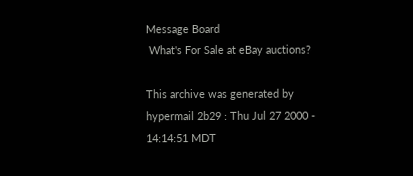Message Board
 What's For Sale at eBay auctions?

This archive was generated by hypermail 2b29 : Thu Jul 27 2000 - 14:14:51 MDT